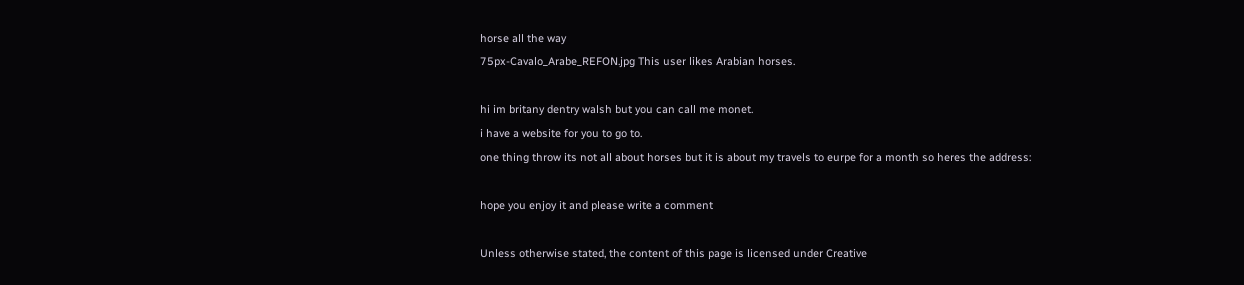horse all the way
75px-Cavalo_Arabe_REFON.jpg This user likes Arabian horses.

hi im britany dentry walsh but you can call me monet.
i have a website for you to go to.
one thing throw its not all about horses but it is about my travels to eurpe for a month so heres the address:

hope you enjoy it and please write a comment

Unless otherwise stated, the content of this page is licensed under Creative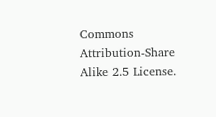Commons Attribution-Share Alike 2.5 License.